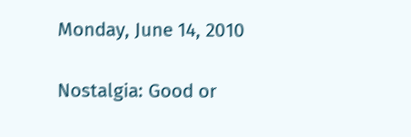Monday, June 14, 2010

Nostalgia: Good or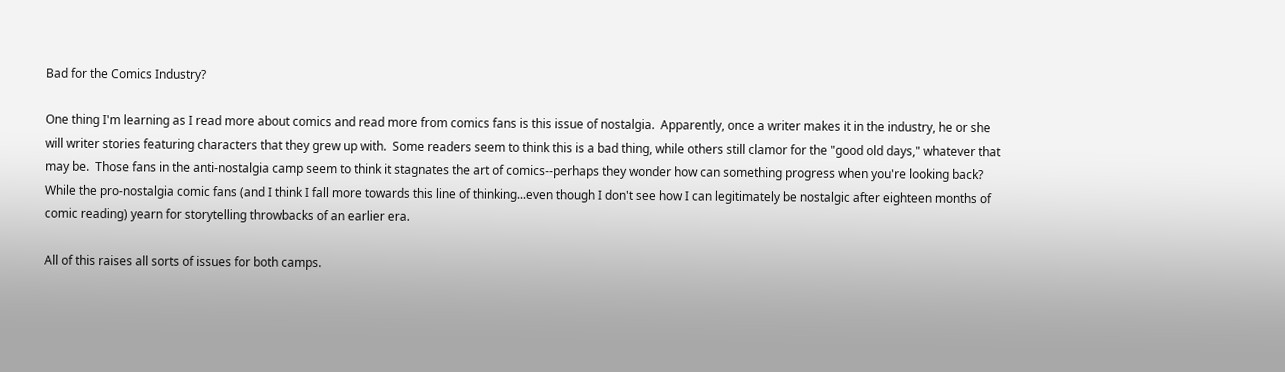Bad for the Comics Industry?

One thing I'm learning as I read more about comics and read more from comics fans is this issue of nostalgia.  Apparently, once a writer makes it in the industry, he or she will writer stories featuring characters that they grew up with.  Some readers seem to think this is a bad thing, while others still clamor for the "good old days," whatever that may be.  Those fans in the anti-nostalgia camp seem to think it stagnates the art of comics--perhaps they wonder how can something progress when you're looking back?  While the pro-nostalgia comic fans (and I think I fall more towards this line of thinking...even though I don't see how I can legitimately be nostalgic after eighteen months of comic reading) yearn for storytelling throwbacks of an earlier era.

All of this raises all sorts of issues for both camps.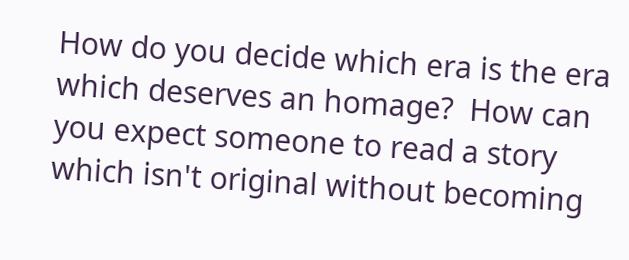How do you decide which era is the era which deserves an homage?  How can you expect someone to read a story which isn't original without becoming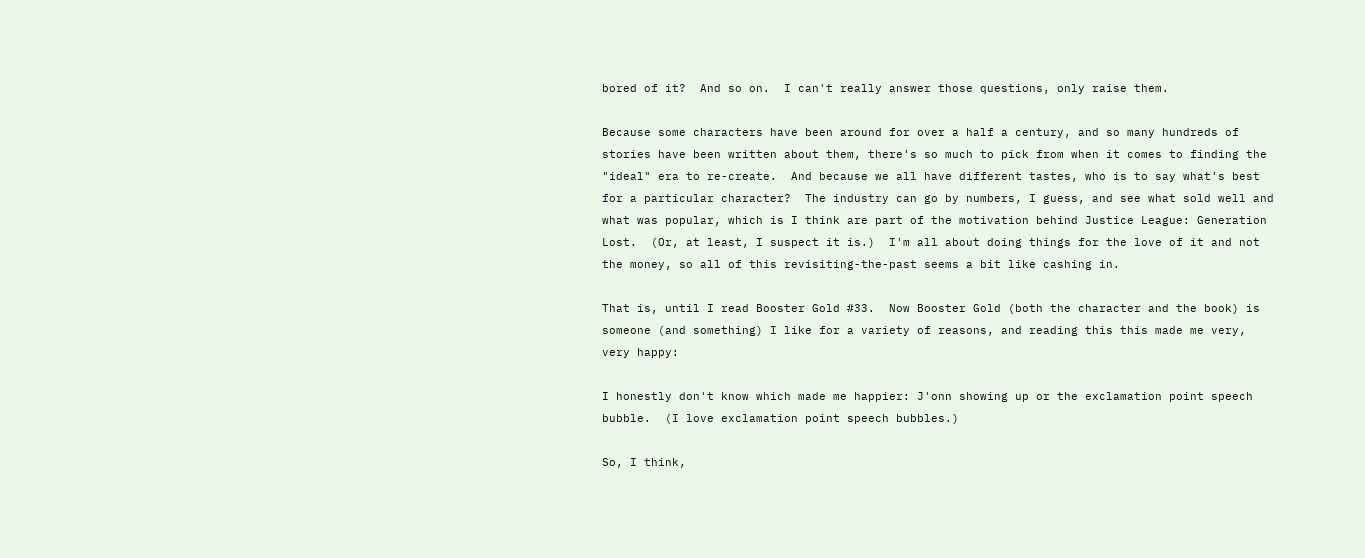bored of it?  And so on.  I can't really answer those questions, only raise them.

Because some characters have been around for over a half a century, and so many hundreds of stories have been written about them, there's so much to pick from when it comes to finding the "ideal" era to re-create.  And because we all have different tastes, who is to say what's best for a particular character?  The industry can go by numbers, I guess, and see what sold well and what was popular, which is I think are part of the motivation behind Justice League: Generation Lost.  (Or, at least, I suspect it is.)  I'm all about doing things for the love of it and not the money, so all of this revisiting-the-past seems a bit like cashing in.

That is, until I read Booster Gold #33.  Now Booster Gold (both the character and the book) is someone (and something) I like for a variety of reasons, and reading this this made me very, very happy:

I honestly don't know which made me happier: J'onn showing up or the exclamation point speech bubble.  (I love exclamation point speech bubbles.)

So, I think,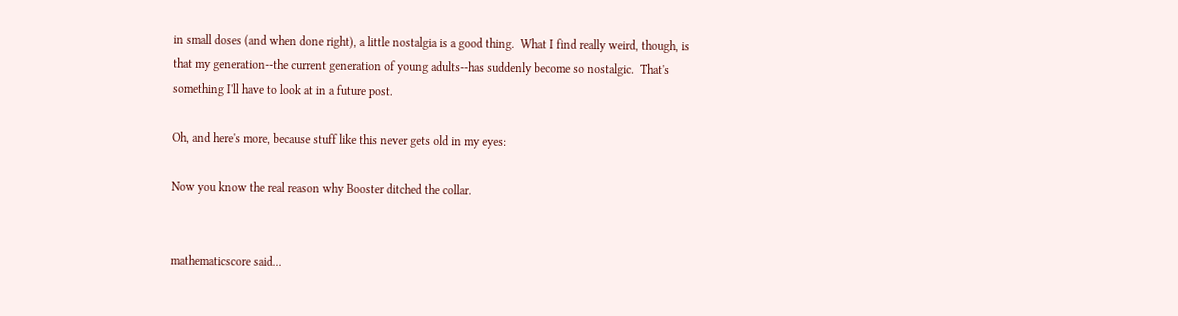in small doses (and when done right), a little nostalgia is a good thing.  What I find really weird, though, is that my generation--the current generation of young adults--has suddenly become so nostalgic.  That's something I'll have to look at in a future post.

Oh, and here's more, because stuff like this never gets old in my eyes:

Now you know the real reason why Booster ditched the collar.


mathematicscore said...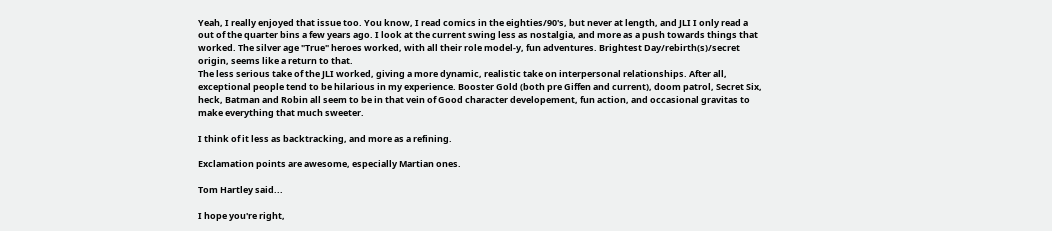Yeah, I really enjoyed that issue too. You know, I read comics in the eighties/90's, but never at length, and JLI I only read a out of the quarter bins a few years ago. I look at the current swing less as nostalgia, and more as a push towards things that worked. The silver age "True" heroes worked, with all their role model-y, fun adventures. Brightest Day/rebirth(s)/secret origin, seems like a return to that.
The less serious take of the JLI worked, giving a more dynamic, realistic take on interpersonal relationships. After all, exceptional people tend to be hilarious in my experience. Booster Gold (both pre Giffen and current), doom patrol, Secret Six, heck, Batman and Robin all seem to be in that vein of Good character developement, fun action, and occasional gravitas to make everything that much sweeter.

I think of it less as backtracking, and more as a refining.

Exclamation points are awesome, especially Martian ones.

Tom Hartley said...

I hope you're right,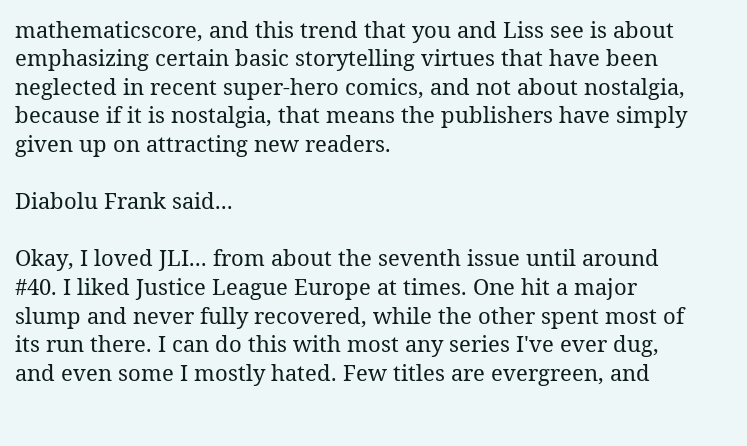mathematicscore, and this trend that you and Liss see is about emphasizing certain basic storytelling virtues that have been neglected in recent super-hero comics, and not about nostalgia, because if it is nostalgia, that means the publishers have simply given up on attracting new readers.

Diabolu Frank said...

Okay, I loved JLI... from about the seventh issue until around #40. I liked Justice League Europe at times. One hit a major slump and never fully recovered, while the other spent most of its run there. I can do this with most any series I've ever dug, and even some I mostly hated. Few titles are evergreen, and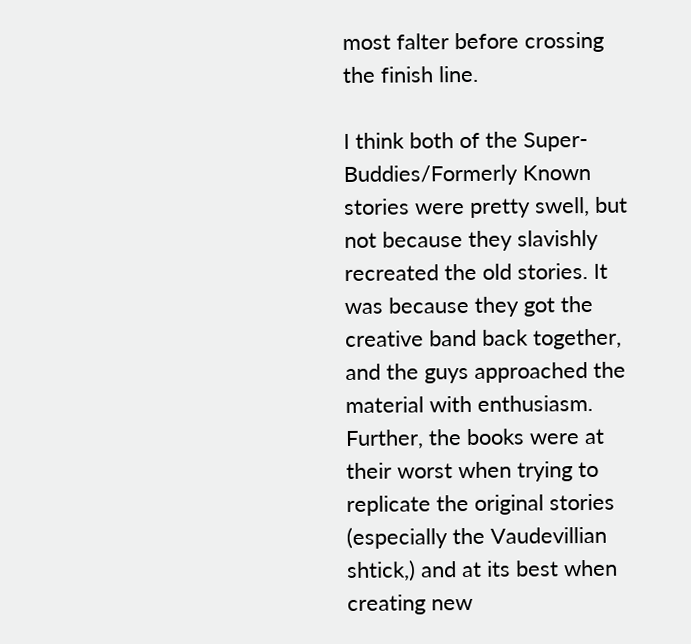most falter before crossing the finish line.

I think both of the Super-Buddies/Formerly Known stories were pretty swell, but not because they slavishly recreated the old stories. It was because they got the creative band back together, and the guys approached the material with enthusiasm. Further, the books were at their worst when trying to replicate the original stories (especially the Vaudevillian shtick,) and at its best when creating new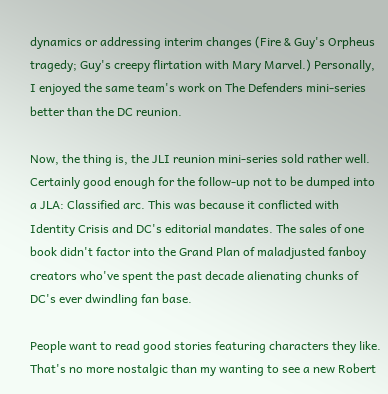dynamics or addressing interim changes (Fire & Guy's Orpheus tragedy; Guy's creepy flirtation with Mary Marvel.) Personally, I enjoyed the same team's work on The Defenders mini-series better than the DC reunion.

Now, the thing is, the JLI reunion mini-series sold rather well. Certainly good enough for the follow-up not to be dumped into a JLA: Classified arc. This was because it conflicted with Identity Crisis and DC's editorial mandates. The sales of one book didn't factor into the Grand Plan of maladjusted fanboy creators who've spent the past decade alienating chunks of DC's ever dwindling fan base.

People want to read good stories featuring characters they like. That's no more nostalgic than my wanting to see a new Robert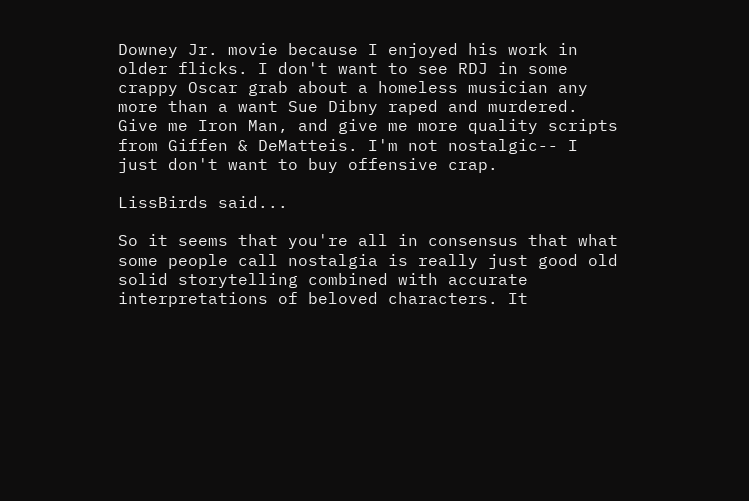Downey Jr. movie because I enjoyed his work in older flicks. I don't want to see RDJ in some crappy Oscar grab about a homeless musician any more than a want Sue Dibny raped and murdered. Give me Iron Man, and give me more quality scripts from Giffen & DeMatteis. I'm not nostalgic-- I just don't want to buy offensive crap.

LissBirds said...

So it seems that you're all in consensus that what some people call nostalgia is really just good old solid storytelling combined with accurate interpretations of beloved characters. It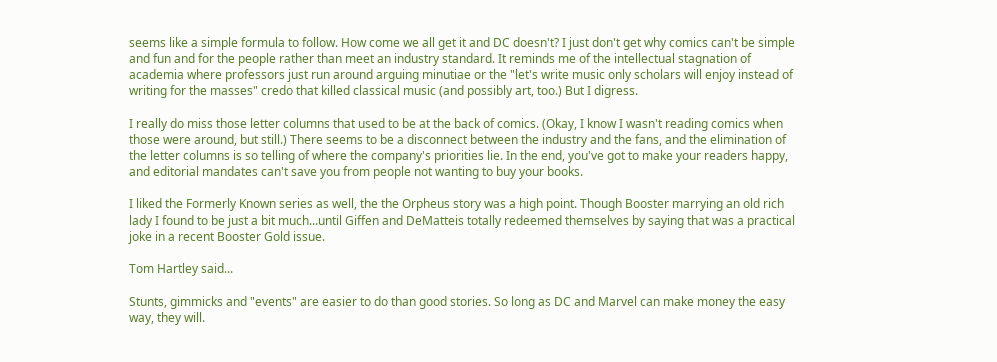seems like a simple formula to follow. How come we all get it and DC doesn't? I just don't get why comics can't be simple and fun and for the people rather than meet an industry standard. It reminds me of the intellectual stagnation of academia where professors just run around arguing minutiae or the "let's write music only scholars will enjoy instead of writing for the masses" credo that killed classical music (and possibly art, too.) But I digress.

I really do miss those letter columns that used to be at the back of comics. (Okay, I know I wasn't reading comics when those were around, but still.) There seems to be a disconnect between the industry and the fans, and the elimination of the letter columns is so telling of where the company's priorities lie. In the end, you've got to make your readers happy, and editorial mandates can't save you from people not wanting to buy your books.

I liked the Formerly Known series as well, the the Orpheus story was a high point. Though Booster marrying an old rich lady I found to be just a bit much...until Giffen and DeMatteis totally redeemed themselves by saying that was a practical joke in a recent Booster Gold issue.

Tom Hartley said...

Stunts, gimmicks and "events" are easier to do than good stories. So long as DC and Marvel can make money the easy way, they will.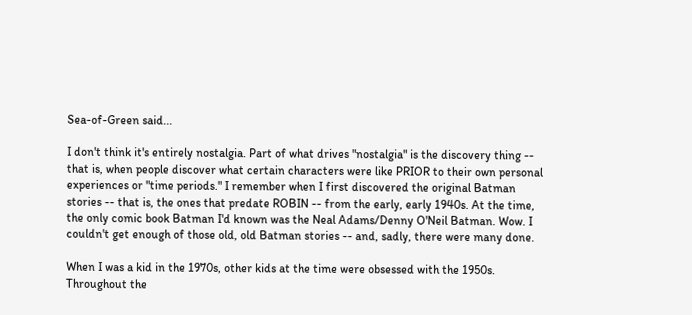Sea-of-Green said...

I don't think it's entirely nostalgia. Part of what drives "nostalgia" is the discovery thing -- that is, when people discover what certain characters were like PRIOR to their own personal experiences or "time periods." I remember when I first discovered the original Batman stories -- that is, the ones that predate ROBIN -- from the early, early 1940s. At the time, the only comic book Batman I'd known was the Neal Adams/Denny O'Neil Batman. Wow. I couldn't get enough of those old, old Batman stories -- and, sadly, there were many done.

When I was a kid in the 1970s, other kids at the time were obsessed with the 1950s. Throughout the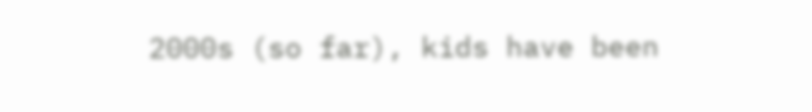2000s (so far), kids have been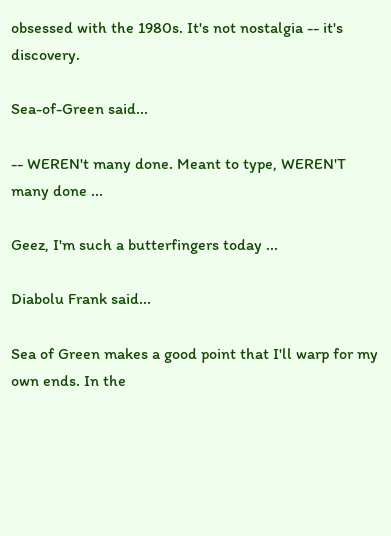obsessed with the 1980s. It's not nostalgia -- it's discovery.

Sea-of-Green said...

-- WEREN't many done. Meant to type, WEREN'T many done ...

Geez, I'm such a butterfingers today ...

Diabolu Frank said...

Sea of Green makes a good point that I'll warp for my own ends. In the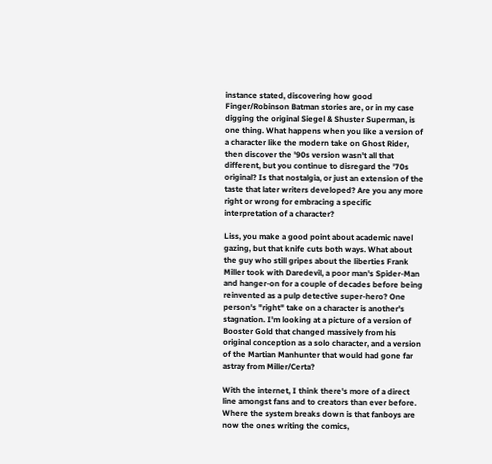instance stated, discovering how good Finger/Robinson Batman stories are, or in my case digging the original Siegel & Shuster Superman, is one thing. What happens when you like a version of a character like the modern take on Ghost Rider, then discover the '90s version wasn't all that different, but you continue to disregard the '70s original? Is that nostalgia, or just an extension of the taste that later writers developed? Are you any more right or wrong for embracing a specific interpretation of a character?

Liss, you make a good point about academic navel gazing, but that knife cuts both ways. What about the guy who still gripes about the liberties Frank Miller took with Daredevil, a poor man's Spider-Man and hanger-on for a couple of decades before being reinvented as a pulp detective super-hero? One person's "right" take on a character is another's stagnation. I'm looking at a picture of a version of Booster Gold that changed massively from his original conception as a solo character, and a version of the Martian Manhunter that would had gone far astray from Miller/Certa?

With the internet, I think there's more of a direct line amongst fans and to creators than ever before. Where the system breaks down is that fanboys are now the ones writing the comics,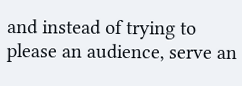and instead of trying to please an audience, serve an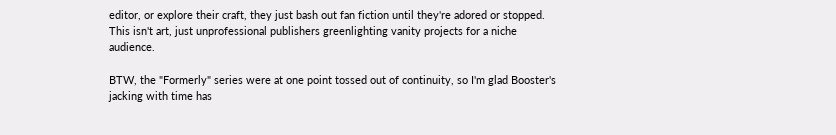editor, or explore their craft, they just bash out fan fiction until they're adored or stopped. This isn't art, just unprofessional publishers greenlighting vanity projects for a niche audience.

BTW, the "Formerly" series were at one point tossed out of continuity, so I'm glad Booster's jacking with time has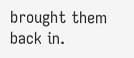brought them back in.